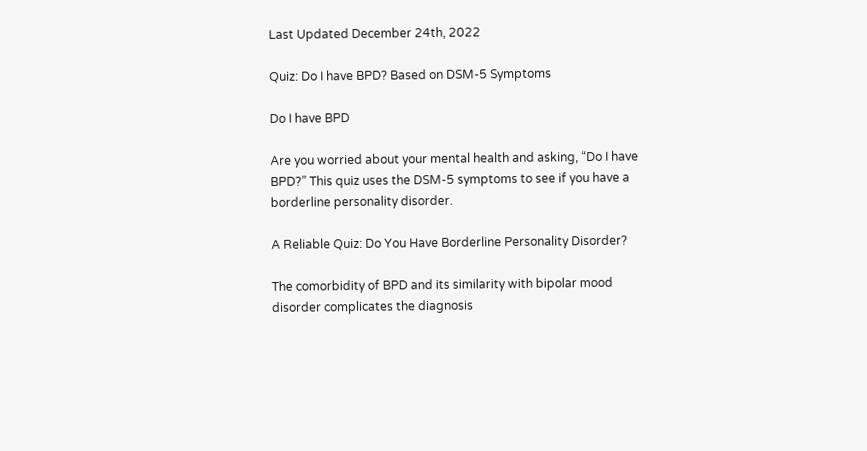Last Updated December 24th, 2022

Quiz: Do I have BPD? Based on DSM-5 Symptoms

Do I have BPD

Are you worried about your mental health and asking, “Do I have BPD?” This quiz uses the DSM-5 symptoms to see if you have a borderline personality disorder.

A Reliable Quiz: Do You Have Borderline Personality Disorder?

The comorbidity of BPD and its similarity with bipolar mood disorder complicates the diagnosis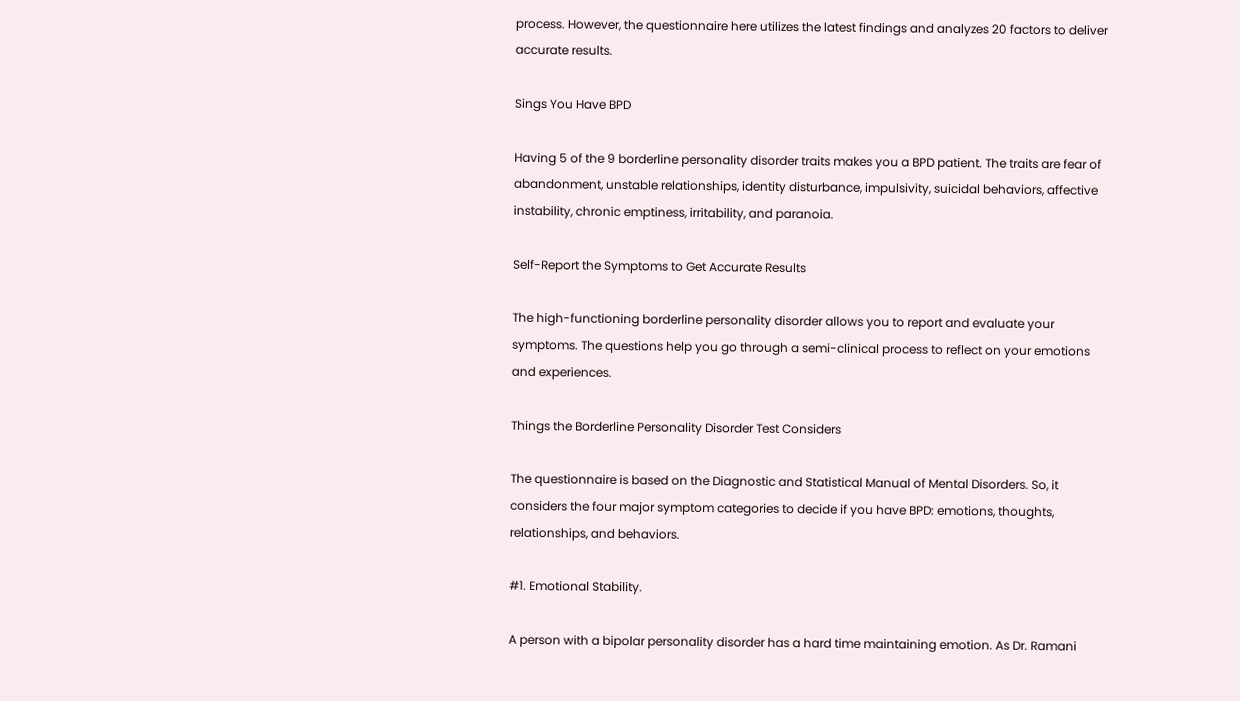process. However, the questionnaire here utilizes the latest findings and analyzes 20 factors to deliver accurate results.

Sings You Have BPD

Having 5 of the 9 borderline personality disorder traits makes you a BPD patient. The traits are fear of abandonment, unstable relationships, identity disturbance, impulsivity, suicidal behaviors, affective instability, chronic emptiness, irritability, and paranoia.

Self-Report the Symptoms to Get Accurate Results

The high-functioning borderline personality disorder allows you to report and evaluate your symptoms. The questions help you go through a semi-clinical process to reflect on your emotions and experiences.

Things the Borderline Personality Disorder Test Considers

The questionnaire is based on the Diagnostic and Statistical Manual of Mental Disorders. So, it considers the four major symptom categories to decide if you have BPD: emotions, thoughts, relationships, and behaviors.

#1. Emotional Stability.

A person with a bipolar personality disorder has a hard time maintaining emotion. As Dr. Ramani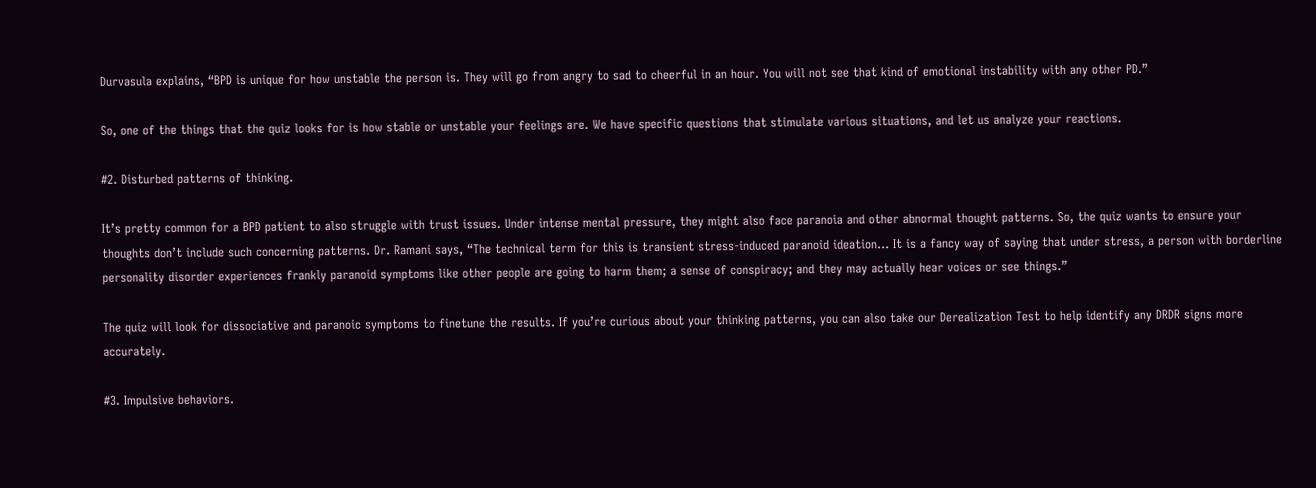Durvasula explains, “BPD is unique for how unstable the person is. They will go from angry to sad to cheerful in an hour. You will not see that kind of emotional instability with any other PD.”

So, one of the things that the quiz looks for is how stable or unstable your feelings are. We have specific questions that stimulate various situations, and let us analyze your reactions.

#2. Disturbed patterns of thinking.

It’s pretty common for a BPD patient to also struggle with trust issues. Under intense mental pressure, they might also face paranoia and other abnormal thought patterns. So, the quiz wants to ensure your thoughts don’t include such concerning patterns. Dr. Ramani says, “The technical term for this is transient stress-induced paranoid ideation… It is a fancy way of saying that under stress, a person with borderline personality disorder experiences frankly paranoid symptoms like other people are going to harm them; a sense of conspiracy; and they may actually hear voices or see things.”

The quiz will look for dissociative and paranoic symptoms to finetune the results. If you’re curious about your thinking patterns, you can also take our Derealization Test to help identify any DRDR signs more accurately.

#3. Impulsive behaviors.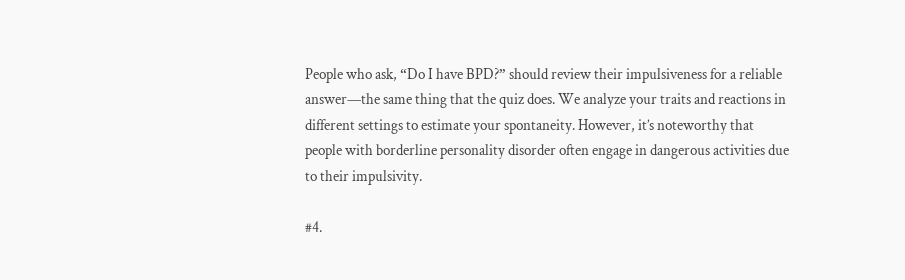People who ask, “Do I have BPD?” should review their impulsiveness for a reliable answer—the same thing that the quiz does. We analyze your traits and reactions in different settings to estimate your spontaneity. However, it’s noteworthy that people with borderline personality disorder often engage in dangerous activities due to their impulsivity.

#4.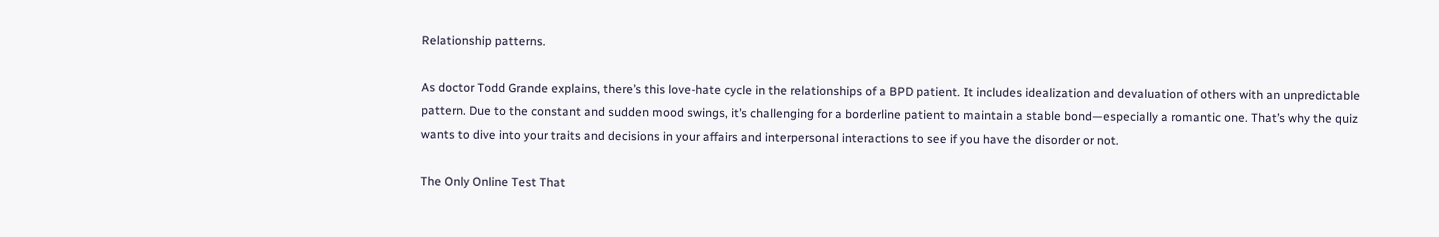Relationship patterns.

As doctor Todd Grande explains, there’s this love-hate cycle in the relationships of a BPD patient. It includes idealization and devaluation of others with an unpredictable pattern. Due to the constant and sudden mood swings, it’s challenging for a borderline patient to maintain a stable bond—especially a romantic one. That’s why the quiz wants to dive into your traits and decisions in your affairs and interpersonal interactions to see if you have the disorder or not.

The Only Online Test That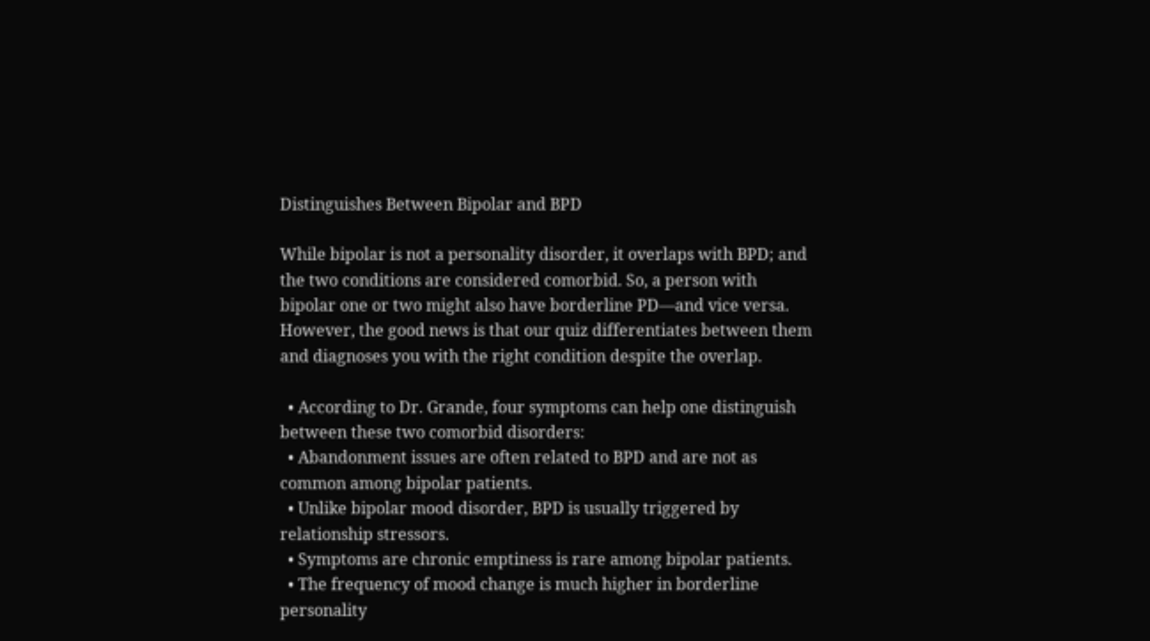Distinguishes Between Bipolar and BPD

While bipolar is not a personality disorder, it overlaps with BPD; and the two conditions are considered comorbid. So, a person with bipolar one or two might also have borderline PD—and vice versa. However, the good news is that our quiz differentiates between them and diagnoses you with the right condition despite the overlap.

  • According to Dr. Grande, four symptoms can help one distinguish between these two comorbid disorders:
  • Abandonment issues are often related to BPD and are not as common among bipolar patients.
  • Unlike bipolar mood disorder, BPD is usually triggered by relationship stressors.
  • Symptoms are chronic emptiness is rare among bipolar patients.
  • The frequency of mood change is much higher in borderline personality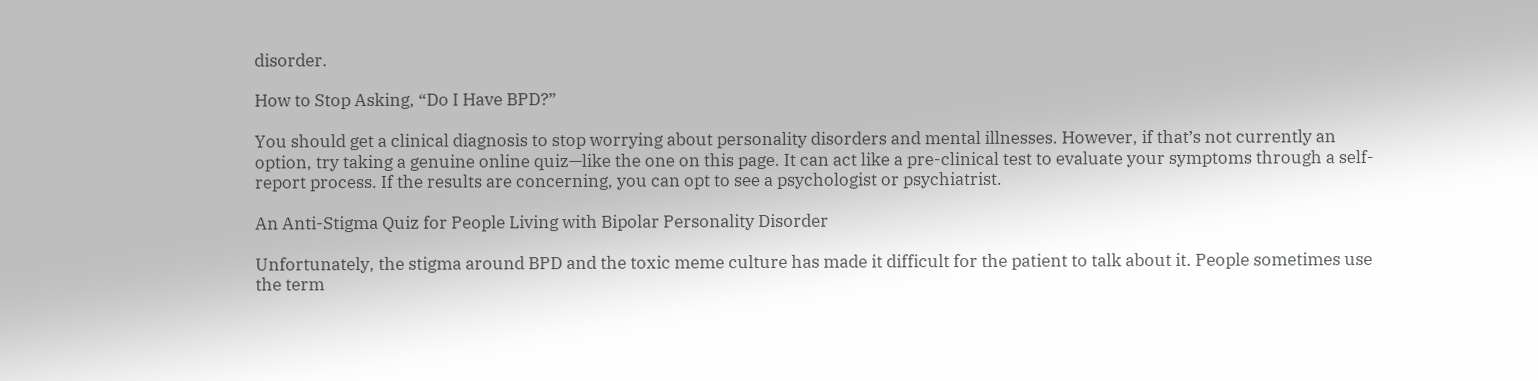disorder.

How to Stop Asking, “Do I Have BPD?”

You should get a clinical diagnosis to stop worrying about personality disorders and mental illnesses. However, if that’s not currently an option, try taking a genuine online quiz—like the one on this page. It can act like a pre-clinical test to evaluate your symptoms through a self-report process. If the results are concerning, you can opt to see a psychologist or psychiatrist.

An Anti-Stigma Quiz for People Living with Bipolar Personality Disorder

Unfortunately, the stigma around BPD and the toxic meme culture has made it difficult for the patient to talk about it. People sometimes use the term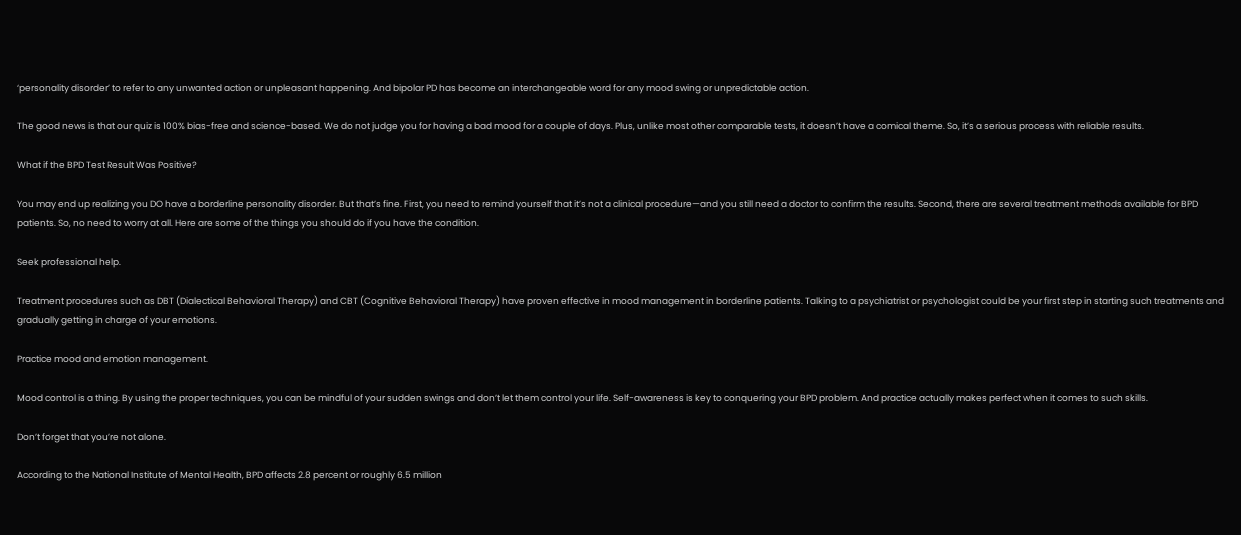‘personality disorder’ to refer to any unwanted action or unpleasant happening. And bipolar PD has become an interchangeable word for any mood swing or unpredictable action.

The good news is that our quiz is 100% bias-free and science-based. We do not judge you for having a bad mood for a couple of days. Plus, unlike most other comparable tests, it doesn’t have a comical theme. So, it’s a serious process with reliable results.

What if the BPD Test Result Was Positive?

You may end up realizing you DO have a borderline personality disorder. But that’s fine. First, you need to remind yourself that it’s not a clinical procedure—and you still need a doctor to confirm the results. Second, there are several treatment methods available for BPD patients. So, no need to worry at all. Here are some of the things you should do if you have the condition.

Seek professional help.

Treatment procedures such as DBT (Dialectical Behavioral Therapy) and CBT (Cognitive Behavioral Therapy) have proven effective in mood management in borderline patients. Talking to a psychiatrist or psychologist could be your first step in starting such treatments and gradually getting in charge of your emotions.

Practice mood and emotion management.

Mood control is a thing. By using the proper techniques, you can be mindful of your sudden swings and don’t let them control your life. Self-awareness is key to conquering your BPD problem. And practice actually makes perfect when it comes to such skills.

Don’t forget that you’re not alone.

According to the National Institute of Mental Health, BPD affects 2.8 percent or roughly 6.5 million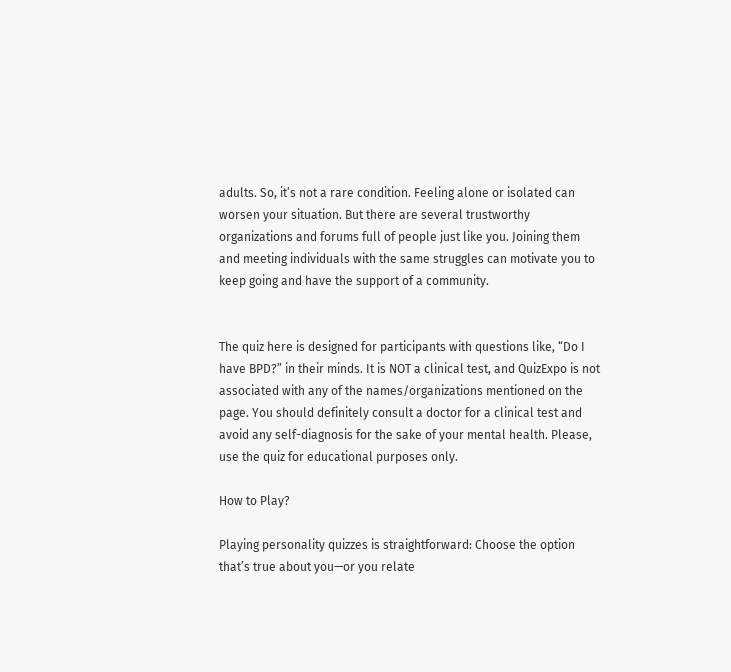adults. So, it’s not a rare condition. Feeling alone or isolated can worsen your situation. But there are several trustworthy organizations and forums full of people just like you. Joining them and meeting individuals with the same struggles can motivate you to keep going and have the support of a community.


The quiz here is designed for participants with questions like, “Do I have BPD?” in their minds. It is NOT a clinical test, and QuizExpo is not associated with any of the names/organizations mentioned on the page. You should definitely consult a doctor for a clinical test and avoid any self-diagnosis for the sake of your mental health. Please, use the quiz for educational purposes only.

How to Play?

Playing personality quizzes is straightforward: Choose the option that’s true about you—or you relate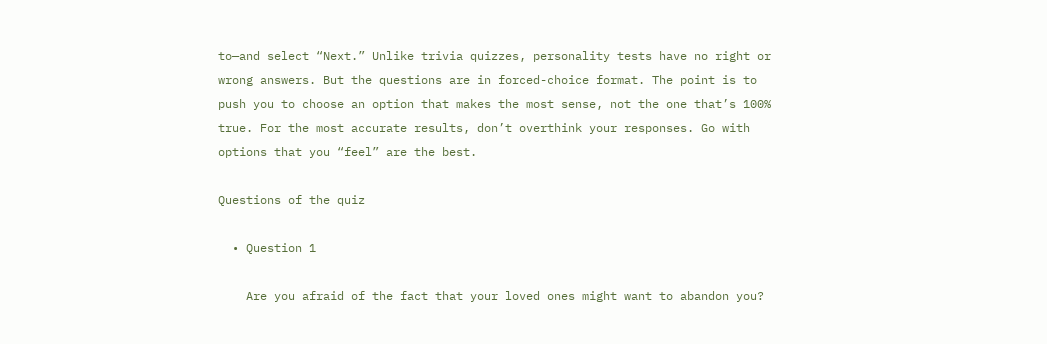to—and select “Next.” Unlike trivia quizzes, personality tests have no right or wrong answers. But the questions are in forced-choice format. The point is to push you to choose an option that makes the most sense, not the one that’s 100% true. For the most accurate results, don’t overthink your responses. Go with options that you “feel” are the best.

Questions of the quiz

  • Question 1

    Are you afraid of the fact that your loved ones might want to abandon you?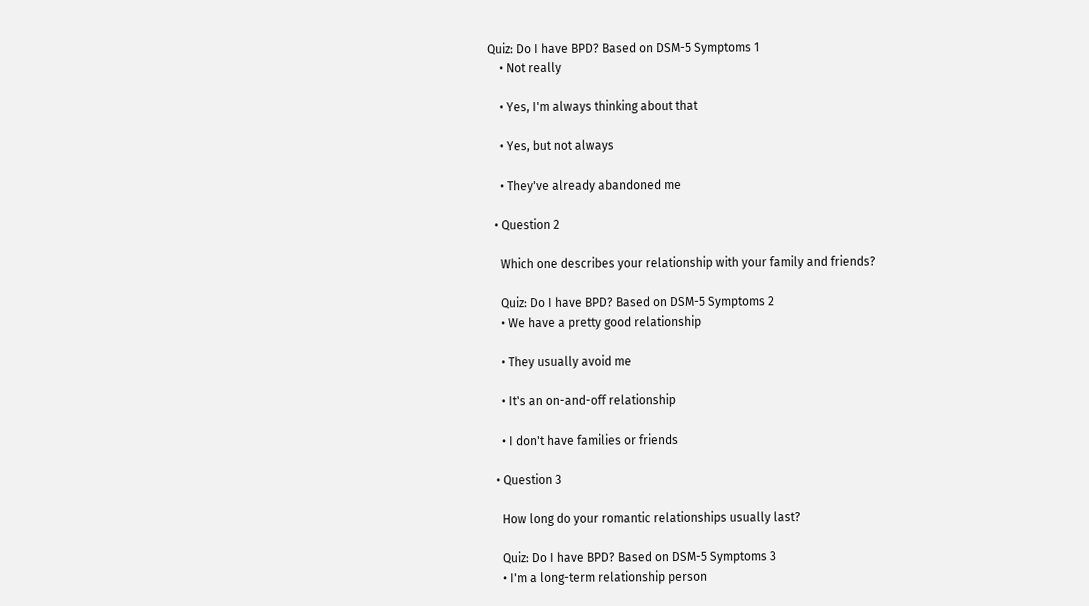Quiz: Do I have BPD? Based on DSM-5 Symptoms 1
    • Not really

    • Yes, I'm always thinking about that

    • Yes, but not always

    • They've already abandoned me

  • Question 2

    Which one describes your relationship with your family and friends?

    Quiz: Do I have BPD? Based on DSM-5 Symptoms 2
    • We have a pretty good relationship

    • They usually avoid me

    • It's an on-and-off relationship

    • I don't have families or friends

  • Question 3

    How long do your romantic relationships usually last?

    Quiz: Do I have BPD? Based on DSM-5 Symptoms 3
    • I'm a long-term relationship person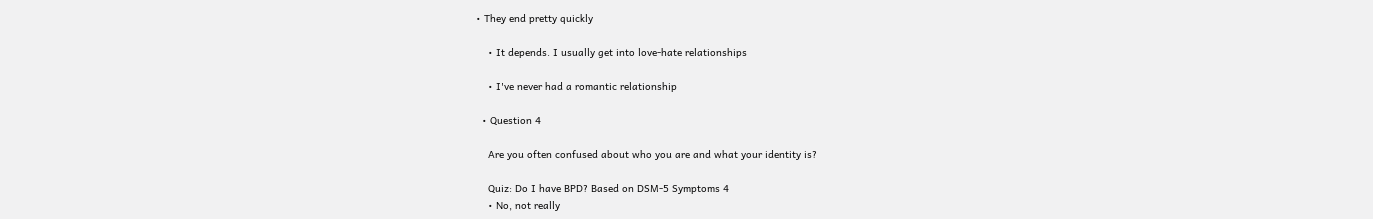• They end pretty quickly

    • It depends. I usually get into love-hate relationships

    • I've never had a romantic relationship

  • Question 4

    Are you often confused about who you are and what your identity is?

    Quiz: Do I have BPD? Based on DSM-5 Symptoms 4
    • No, not really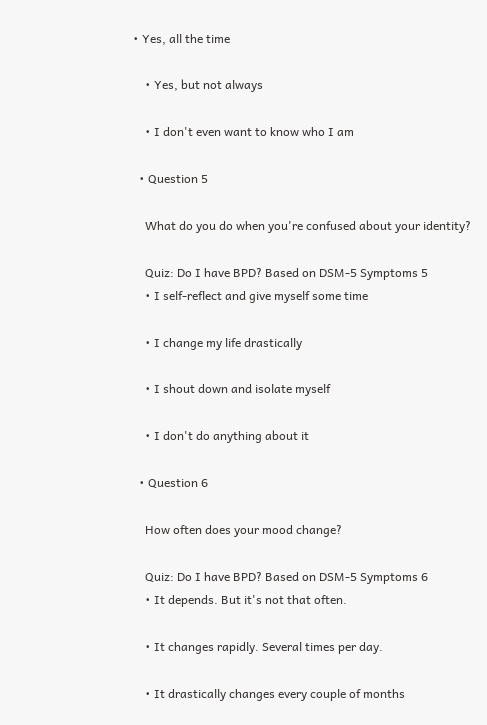• Yes, all the time

    • Yes, but not always

    • I don't even want to know who I am

  • Question 5

    What do you do when you're confused about your identity?

    Quiz: Do I have BPD? Based on DSM-5 Symptoms 5
    • I self-reflect and give myself some time

    • I change my life drastically

    • I shout down and isolate myself

    • I don't do anything about it

  • Question 6

    How often does your mood change?

    Quiz: Do I have BPD? Based on DSM-5 Symptoms 6
    • It depends. But it's not that often.

    • It changes rapidly. Several times per day.

    • It drastically changes every couple of months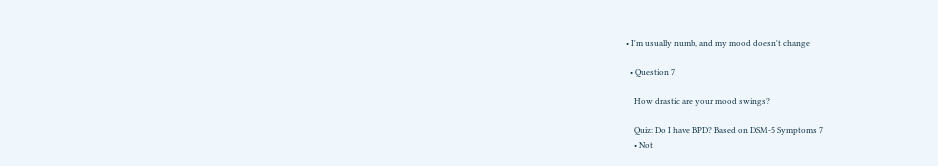• I'm usually numb, and my mood doesn't change

  • Question 7

    How drastic are your mood swings?

    Quiz: Do I have BPD? Based on DSM-5 Symptoms 7
    • Not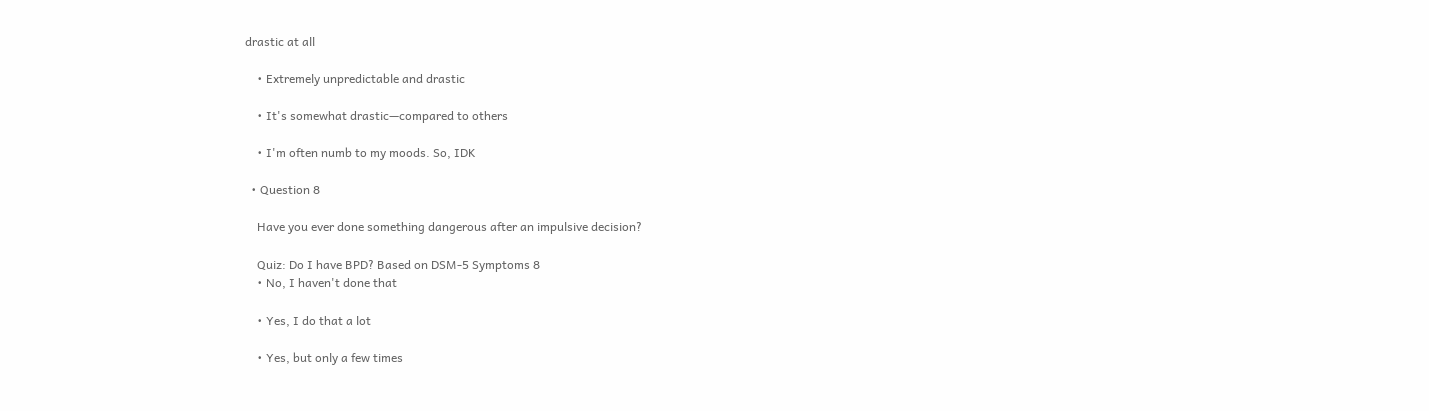drastic at all

    • Extremely unpredictable and drastic

    • It's somewhat drastic—compared to others

    • I'm often numb to my moods. So, IDK

  • Question 8

    Have you ever done something dangerous after an impulsive decision?

    Quiz: Do I have BPD? Based on DSM-5 Symptoms 8
    • No, I haven't done that

    • Yes, I do that a lot

    • Yes, but only a few times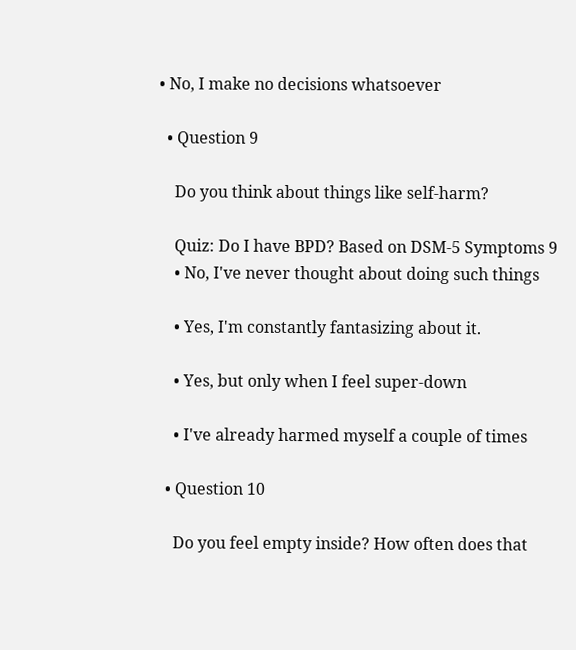• No, I make no decisions whatsoever

  • Question 9

    Do you think about things like self-harm?

    Quiz: Do I have BPD? Based on DSM-5 Symptoms 9
    • No, I've never thought about doing such things

    • Yes, I'm constantly fantasizing about it.

    • Yes, but only when I feel super-down

    • I've already harmed myself a couple of times

  • Question 10

    Do you feel empty inside? How often does that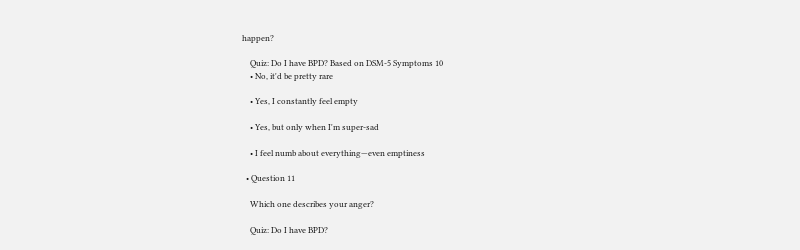happen?

    Quiz: Do I have BPD? Based on DSM-5 Symptoms 10
    • No, it'd be pretty rare

    • Yes, I constantly feel empty

    • Yes, but only when I'm super-sad

    • I feel numb about everything—even emptiness

  • Question 11

    Which one describes your anger?

    Quiz: Do I have BPD?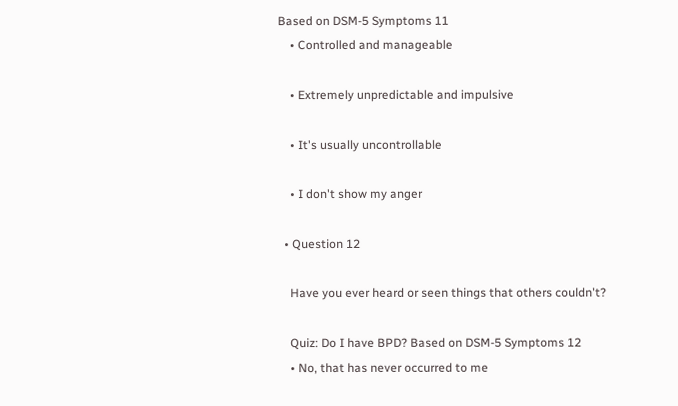Based on DSM-5 Symptoms 11
    • Controlled and manageable

    • Extremely unpredictable and impulsive

    • It's usually uncontrollable

    • I don't show my anger

  • Question 12

    Have you ever heard or seen things that others couldn't?

    Quiz: Do I have BPD? Based on DSM-5 Symptoms 12
    • No, that has never occurred to me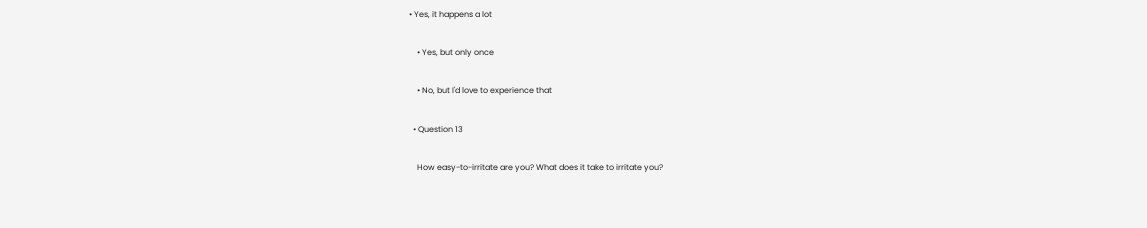• Yes, it happens a lot

    • Yes, but only once

    • No, but I'd love to experience that

  • Question 13

    How easy-to-irritate are you? What does it take to irritate you?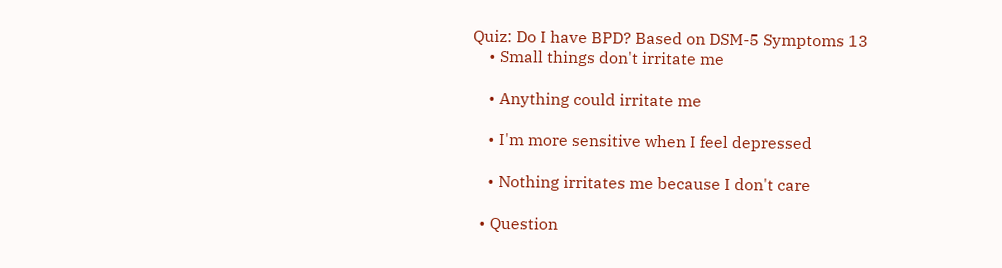Quiz: Do I have BPD? Based on DSM-5 Symptoms 13
    • Small things don't irritate me

    • Anything could irritate me

    • I'm more sensitive when I feel depressed

    • Nothing irritates me because I don't care

  • Question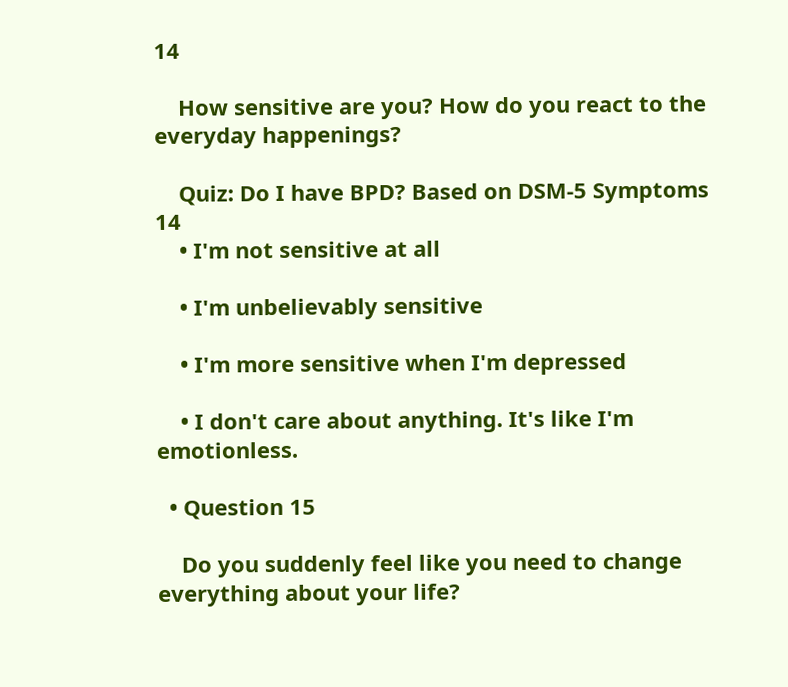14

    How sensitive are you? How do you react to the everyday happenings?

    Quiz: Do I have BPD? Based on DSM-5 Symptoms 14
    • I'm not sensitive at all

    • I'm unbelievably sensitive

    • I'm more sensitive when I'm depressed

    • I don't care about anything. It's like I'm emotionless.

  • Question 15

    Do you suddenly feel like you need to change everything about your life?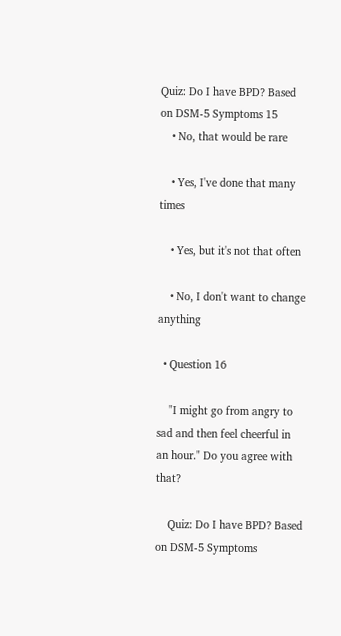Quiz: Do I have BPD? Based on DSM-5 Symptoms 15
    • No, that would be rare

    • Yes, I've done that many times

    • Yes, but it's not that often

    • No, I don't want to change anything

  • Question 16

    "I might go from angry to sad and then feel cheerful in an hour." Do you agree with that?

    Quiz: Do I have BPD? Based on DSM-5 Symptoms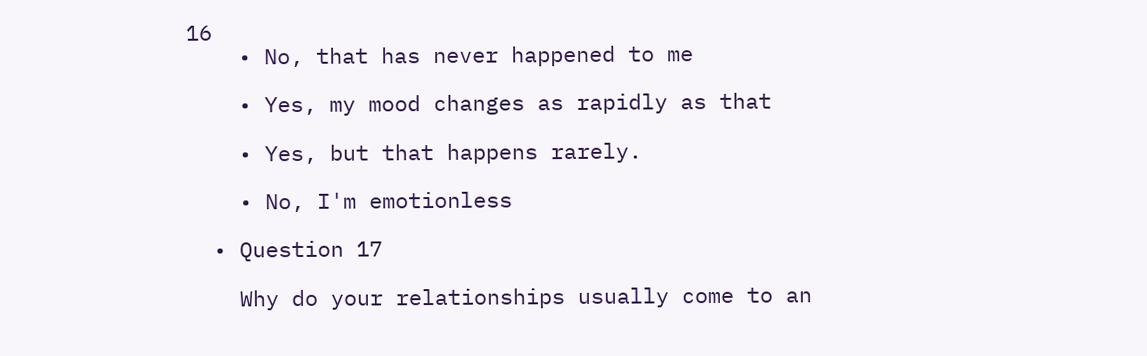16
    • No, that has never happened to me

    • Yes, my mood changes as rapidly as that

    • Yes, but that happens rarely.

    • No, I'm emotionless

  • Question 17

    Why do your relationships usually come to an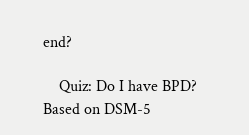end?

    Quiz: Do I have BPD? Based on DSM-5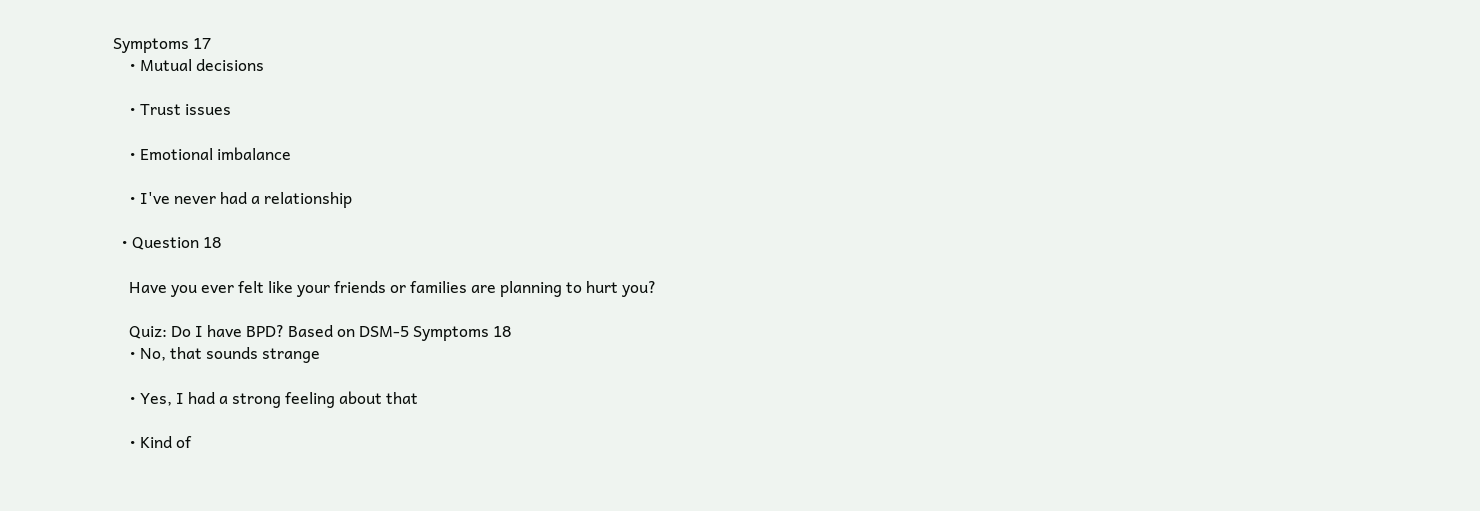Symptoms 17
    • Mutual decisions

    • Trust issues

    • Emotional imbalance

    • I've never had a relationship

  • Question 18

    Have you ever felt like your friends or families are planning to hurt you?

    Quiz: Do I have BPD? Based on DSM-5 Symptoms 18
    • No, that sounds strange

    • Yes, I had a strong feeling about that

    • Kind of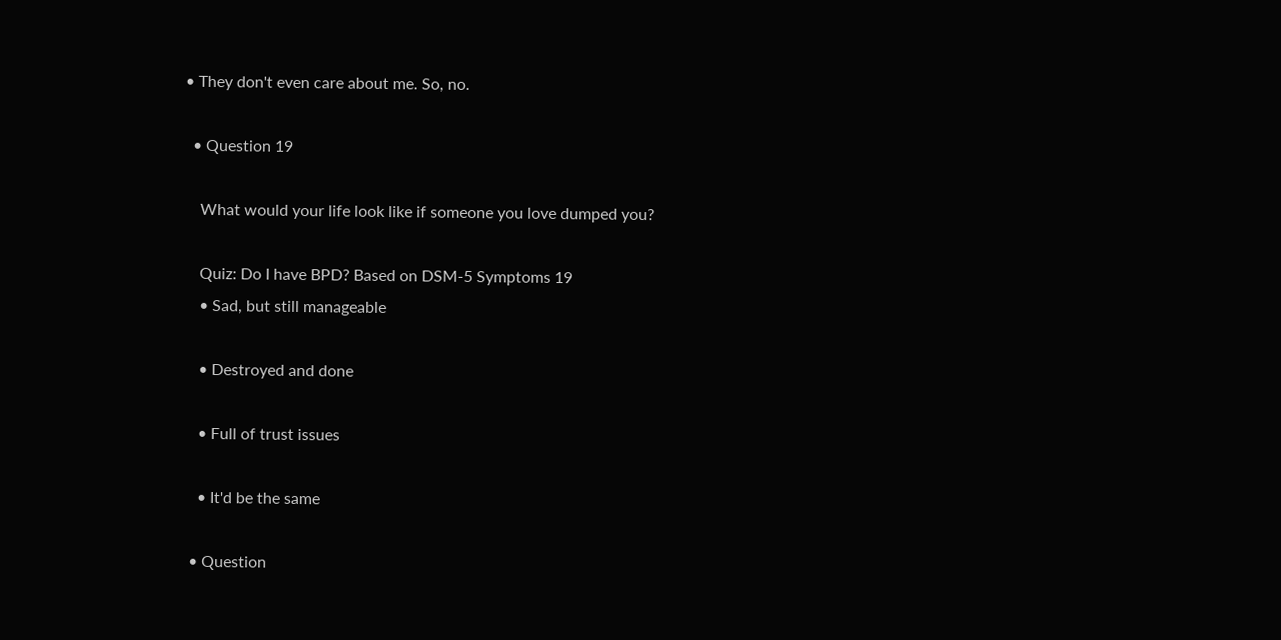• They don't even care about me. So, no.

  • Question 19

    What would your life look like if someone you love dumped you?

    Quiz: Do I have BPD? Based on DSM-5 Symptoms 19
    • Sad, but still manageable

    • Destroyed and done

    • Full of trust issues

    • It'd be the same

  • Question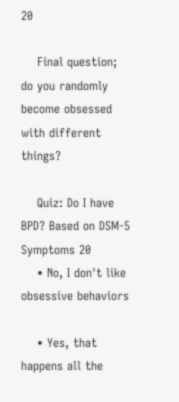20

    Final question; do you randomly become obsessed with different things?

    Quiz: Do I have BPD? Based on DSM-5 Symptoms 20
    • No, I don't like obsessive behaviors

    • Yes, that happens all the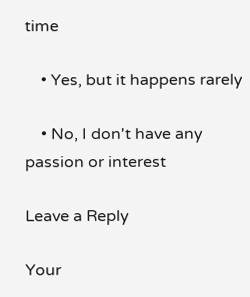time

    • Yes, but it happens rarely

    • No, I don't have any passion or interest

Leave a Reply

Your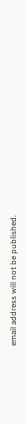email address will not be published.